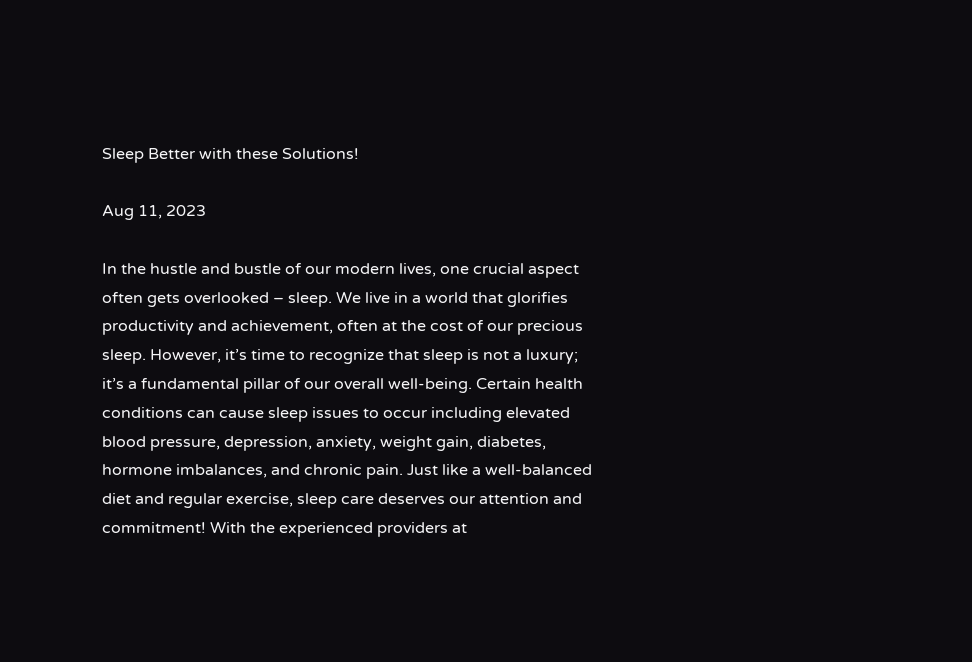Sleep Better with these Solutions!

Aug 11, 2023

In the hustle and bustle of our modern lives, one crucial aspect often gets overlooked – sleep. We live in a world that glorifies productivity and achievement, often at the cost of our precious sleep. However, it’s time to recognize that sleep is not a luxury; it’s a fundamental pillar of our overall well-being. Certain health conditions can cause sleep issues to occur including elevated blood pressure, depression, anxiety, weight gain, diabetes, hormone imbalances, and chronic pain. Just like a well-balanced diet and regular exercise, sleep care deserves our attention and commitment! With the experienced providers at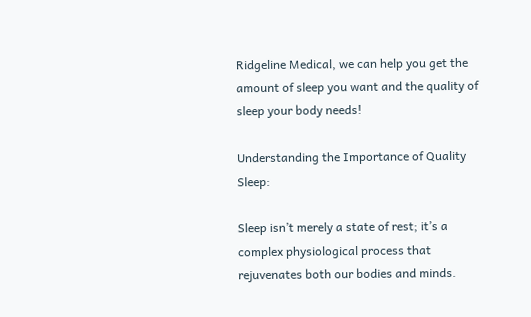Ridgeline Medical, we can help you get the amount of sleep you want and the quality of sleep your body needs!

Understanding the Importance of Quality Sleep:

Sleep isn’t merely a state of rest; it’s a complex physiological process that rejuvenates both our bodies and minds.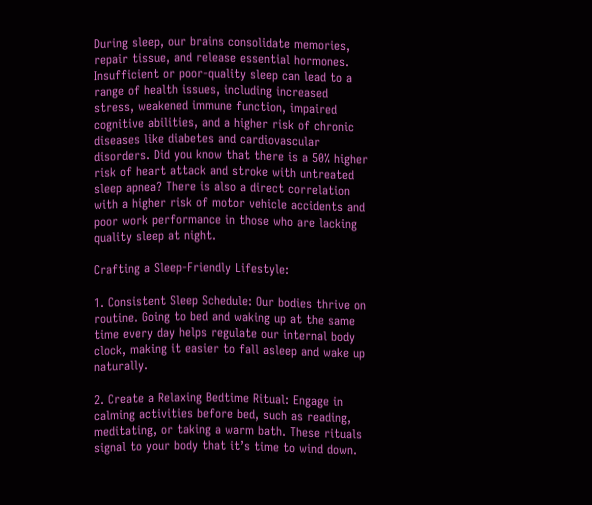During sleep, our brains consolidate memories, repair tissue, and release essential hormones. Insufficient or poor-quality sleep can lead to a range of health issues, including increased stress, weakened immune function, impaired cognitive abilities, and a higher risk of chronic diseases like diabetes and cardiovascular disorders. Did you know that there is a 50% higher risk of heart attack and stroke with untreated sleep apnea? There is also a direct correlation with a higher risk of motor vehicle accidents and poor work performance in those who are lacking quality sleep at night.

Crafting a Sleep-Friendly Lifestyle:

1. Consistent Sleep Schedule: Our bodies thrive on routine. Going to bed and waking up at the same time every day helps regulate our internal body clock, making it easier to fall asleep and wake up naturally.

2. Create a Relaxing Bedtime Ritual: Engage in calming activities before bed, such as reading, meditating, or taking a warm bath. These rituals signal to your body that it’s time to wind down.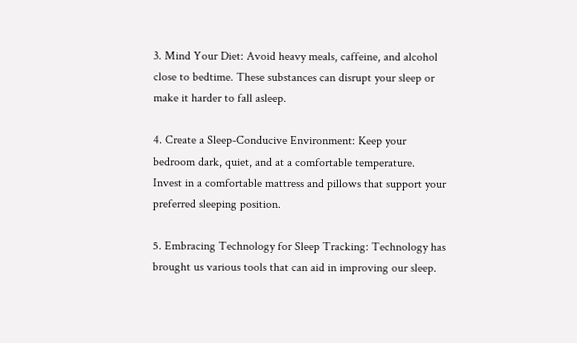3. Mind Your Diet: Avoid heavy meals, caffeine, and alcohol close to bedtime. These substances can disrupt your sleep or make it harder to fall asleep.

4. Create a Sleep-Conducive Environment: Keep your bedroom dark, quiet, and at a comfortable temperature. Invest in a comfortable mattress and pillows that support your preferred sleeping position.

5. Embracing Technology for Sleep Tracking: Technology has brought us various tools that can aid in improving our sleep.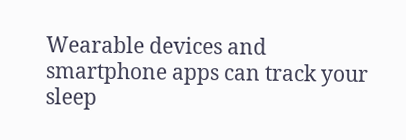Wearable devices and smartphone apps can track your sleep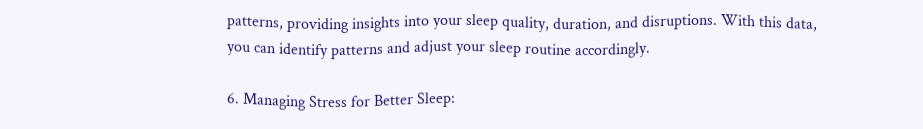patterns, providing insights into your sleep quality, duration, and disruptions. With this data, you can identify patterns and adjust your sleep routine accordingly.

6. Managing Stress for Better Sleep: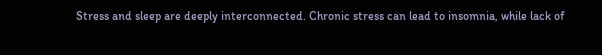Stress and sleep are deeply interconnected. Chronic stress can lead to insomnia, while lack of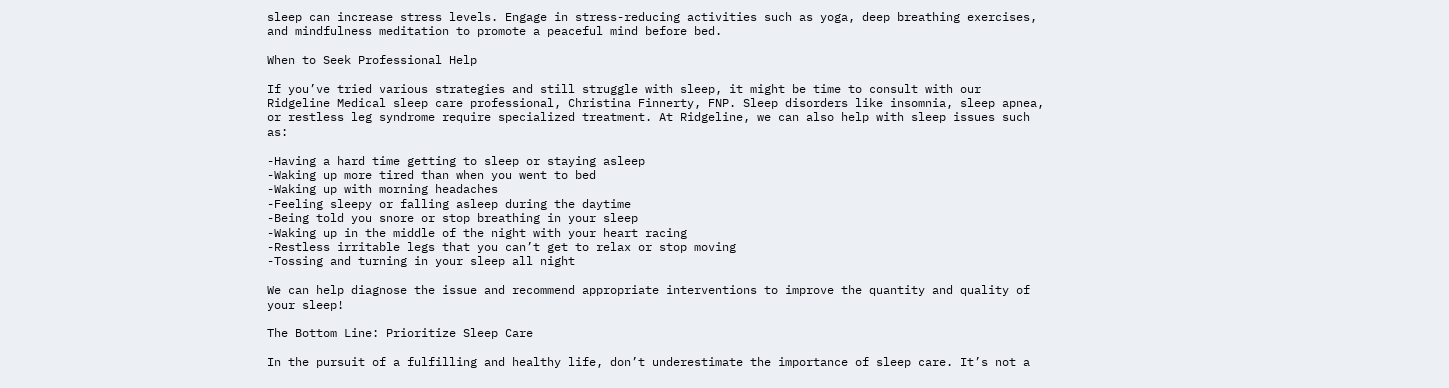sleep can increase stress levels. Engage in stress-reducing activities such as yoga, deep breathing exercises, and mindfulness meditation to promote a peaceful mind before bed.

When to Seek Professional Help

If you’ve tried various strategies and still struggle with sleep, it might be time to consult with our Ridgeline Medical sleep care professional, Christina Finnerty, FNP. Sleep disorders like insomnia, sleep apnea, or restless leg syndrome require specialized treatment. At Ridgeline, we can also help with sleep issues such as:

-Having a hard time getting to sleep or staying asleep
-Waking up more tired than when you went to bed
-Waking up with morning headaches
-Feeling sleepy or falling asleep during the daytime
-Being told you snore or stop breathing in your sleep
-Waking up in the middle of the night with your heart racing
-Restless irritable legs that you can’t get to relax or stop moving
-Tossing and turning in your sleep all night

We can help diagnose the issue and recommend appropriate interventions to improve the quantity and quality of your sleep!

The Bottom Line: Prioritize Sleep Care

In the pursuit of a fulfilling and healthy life, don’t underestimate the importance of sleep care. It’s not a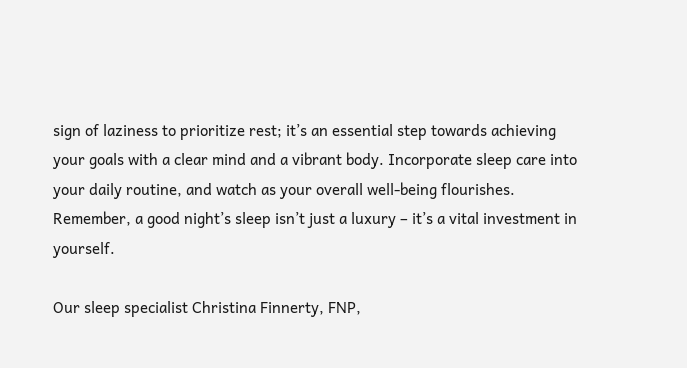sign of laziness to prioritize rest; it’s an essential step towards achieving your goals with a clear mind and a vibrant body. Incorporate sleep care into your daily routine, and watch as your overall well-being flourishes. Remember, a good night’s sleep isn’t just a luxury – it’s a vital investment in yourself.

Our sleep specialist Christina Finnerty, FNP,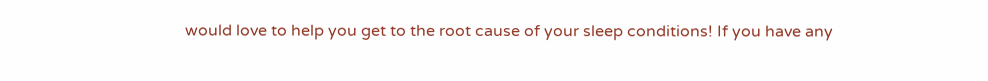would love to help you get to the root cause of your sleep conditions! If you have any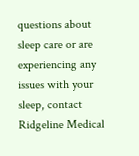questions about sleep care or are experiencing any issues with your sleep, contact Ridgeline Medical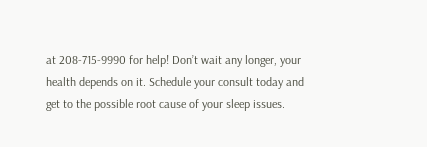at 208-715-9990 for help! Don’t wait any longer, your health depends on it. Schedule your consult today and get to the possible root cause of your sleep issues.